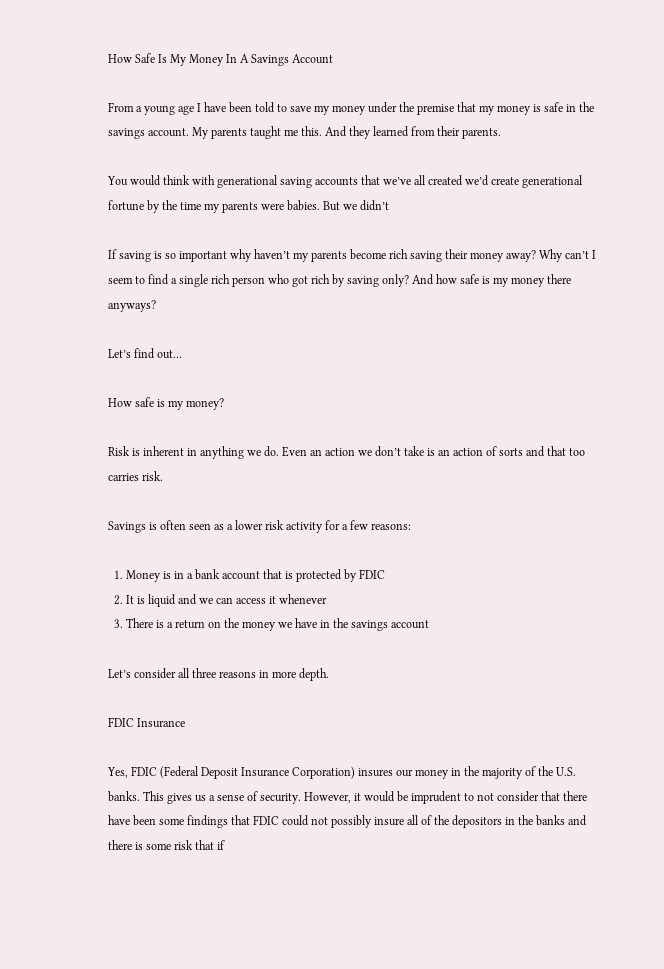How Safe Is My Money In A Savings Account

From a young age I have been told to save my money under the premise that my money is safe in the savings account. My parents taught me this. And they learned from their parents.

You would think with generational saving accounts that we’ve all created we’d create generational fortune by the time my parents were babies. But we didn’t

If saving is so important why haven’t my parents become rich saving their money away? Why can’t I seem to find a single rich person who got rich by saving only? And how safe is my money there anyways?

Let’s find out…

How safe is my money?

Risk is inherent in anything we do. Even an action we don’t take is an action of sorts and that too carries risk.

Savings is often seen as a lower risk activity for a few reasons:

  1. Money is in a bank account that is protected by FDIC
  2. It is liquid and we can access it whenever
  3. There is a return on the money we have in the savings account

Let’s consider all three reasons in more depth.

FDIC Insurance

Yes, FDIC (Federal Deposit Insurance Corporation) insures our money in the majority of the U.S. banks. This gives us a sense of security. However, it would be imprudent to not consider that there have been some findings that FDIC could not possibly insure all of the depositors in the banks and there is some risk that if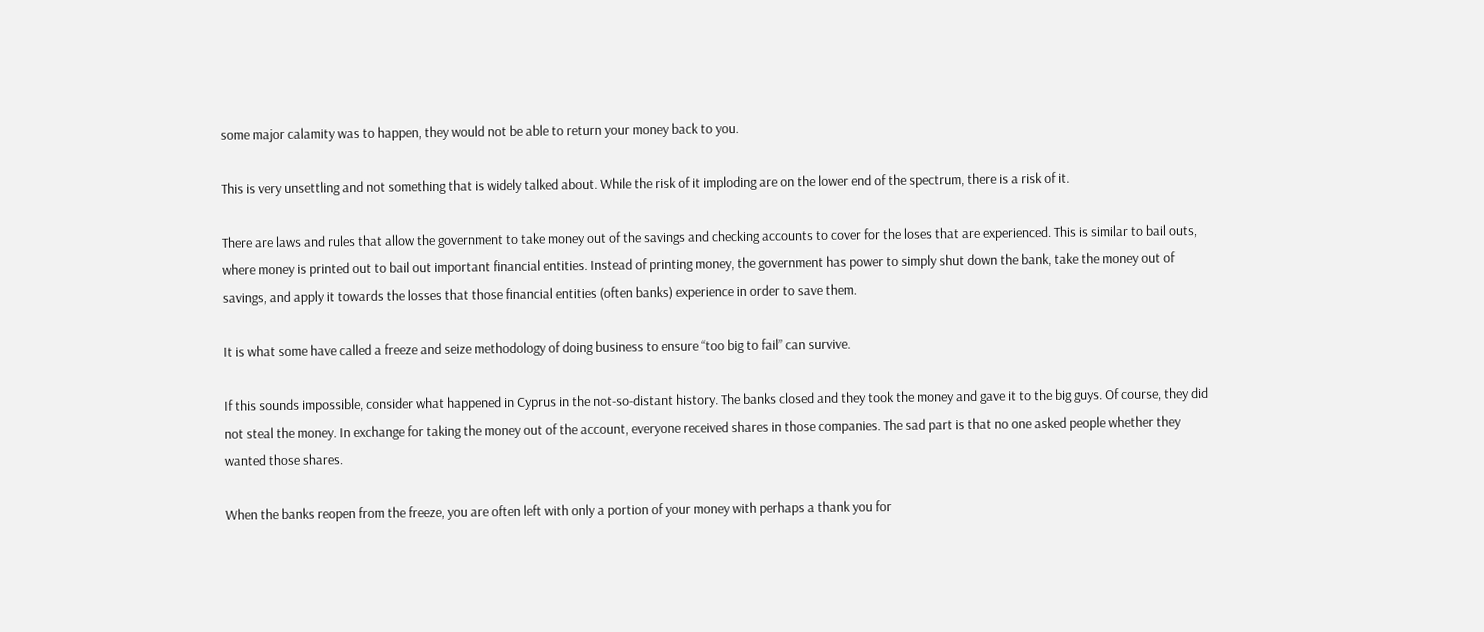some major calamity was to happen, they would not be able to return your money back to you.

This is very unsettling and not something that is widely talked about. While the risk of it imploding are on the lower end of the spectrum, there is a risk of it.

There are laws and rules that allow the government to take money out of the savings and checking accounts to cover for the loses that are experienced. This is similar to bail outs, where money is printed out to bail out important financial entities. Instead of printing money, the government has power to simply shut down the bank, take the money out of savings, and apply it towards the losses that those financial entities (often banks) experience in order to save them.

It is what some have called a freeze and seize methodology of doing business to ensure “too big to fail” can survive.

If this sounds impossible, consider what happened in Cyprus in the not-so-distant history. The banks closed and they took the money and gave it to the big guys. Of course, they did not steal the money. In exchange for taking the money out of the account, everyone received shares in those companies. The sad part is that no one asked people whether they wanted those shares.

When the banks reopen from the freeze, you are often left with only a portion of your money with perhaps a thank you for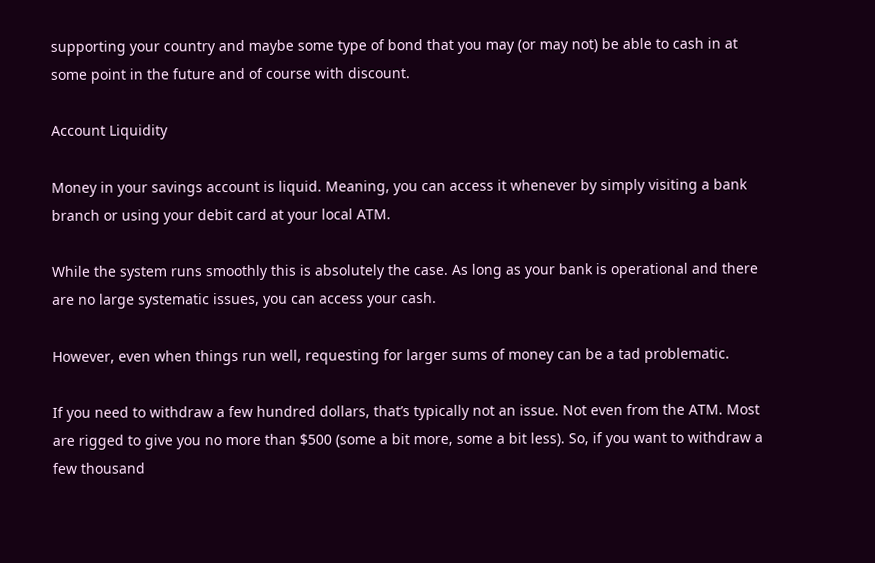supporting your country and maybe some type of bond that you may (or may not) be able to cash in at some point in the future and of course with discount.

Account Liquidity

Money in your savings account is liquid. Meaning, you can access it whenever by simply visiting a bank branch or using your debit card at your local ATM.

While the system runs smoothly this is absolutely the case. As long as your bank is operational and there are no large systematic issues, you can access your cash.

However, even when things run well, requesting for larger sums of money can be a tad problematic.

If you need to withdraw a few hundred dollars, that’s typically not an issue. Not even from the ATM. Most are rigged to give you no more than $500 (some a bit more, some a bit less). So, if you want to withdraw a few thousand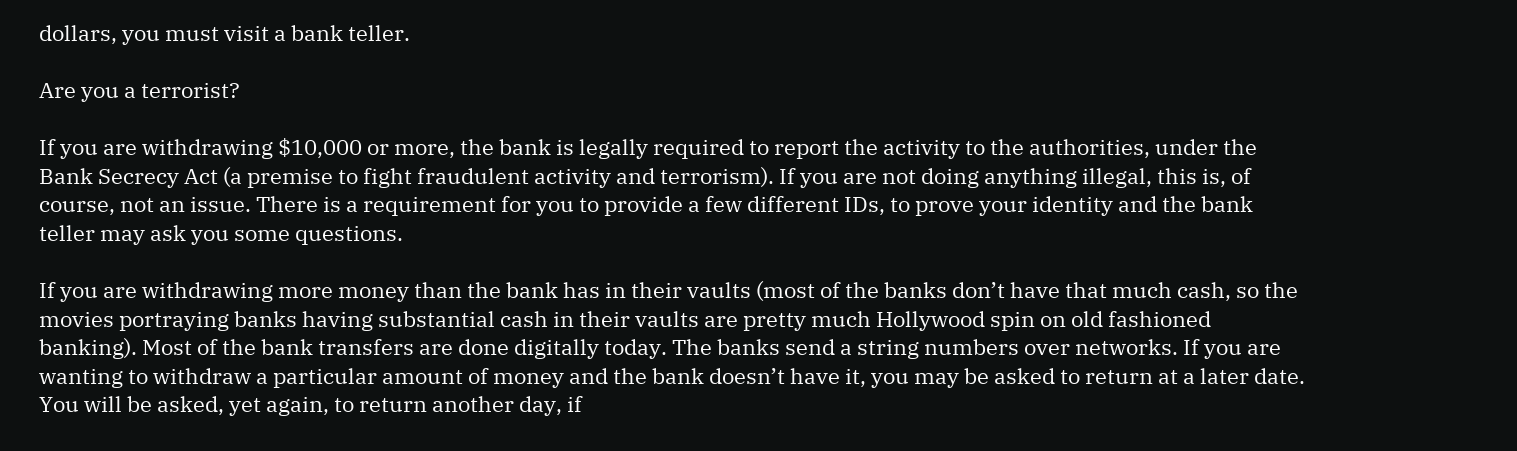dollars, you must visit a bank teller.

Are you a terrorist?

If you are withdrawing $10,000 or more, the bank is legally required to report the activity to the authorities, under the Bank Secrecy Act (a premise to fight fraudulent activity and terrorism). If you are not doing anything illegal, this is, of course, not an issue. There is a requirement for you to provide a few different IDs, to prove your identity and the bank teller may ask you some questions.

If you are withdrawing more money than the bank has in their vaults (most of the banks don’t have that much cash, so the movies portraying banks having substantial cash in their vaults are pretty much Hollywood spin on old fashioned banking). Most of the bank transfers are done digitally today. The banks send a string numbers over networks. If you are wanting to withdraw a particular amount of money and the bank doesn’t have it, you may be asked to return at a later date. You will be asked, yet again, to return another day, if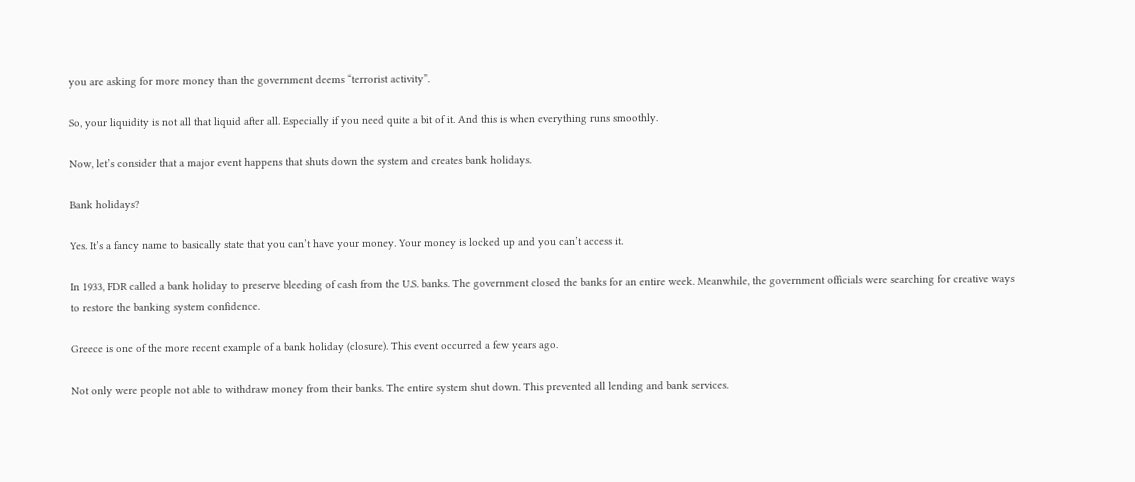you are asking for more money than the government deems “terrorist activity”.

So, your liquidity is not all that liquid after all. Especially if you need quite a bit of it. And this is when everything runs smoothly.

Now, let’s consider that a major event happens that shuts down the system and creates bank holidays.

Bank holidays?

Yes. It’s a fancy name to basically state that you can’t have your money. Your money is locked up and you can’t access it.

In 1933, FDR called a bank holiday to preserve bleeding of cash from the U.S. banks. The government closed the banks for an entire week. Meanwhile, the government officials were searching for creative ways to restore the banking system confidence.

Greece is one of the more recent example of a bank holiday (closure). This event occurred a few years ago.

Not only were people not able to withdraw money from their banks. The entire system shut down. This prevented all lending and bank services.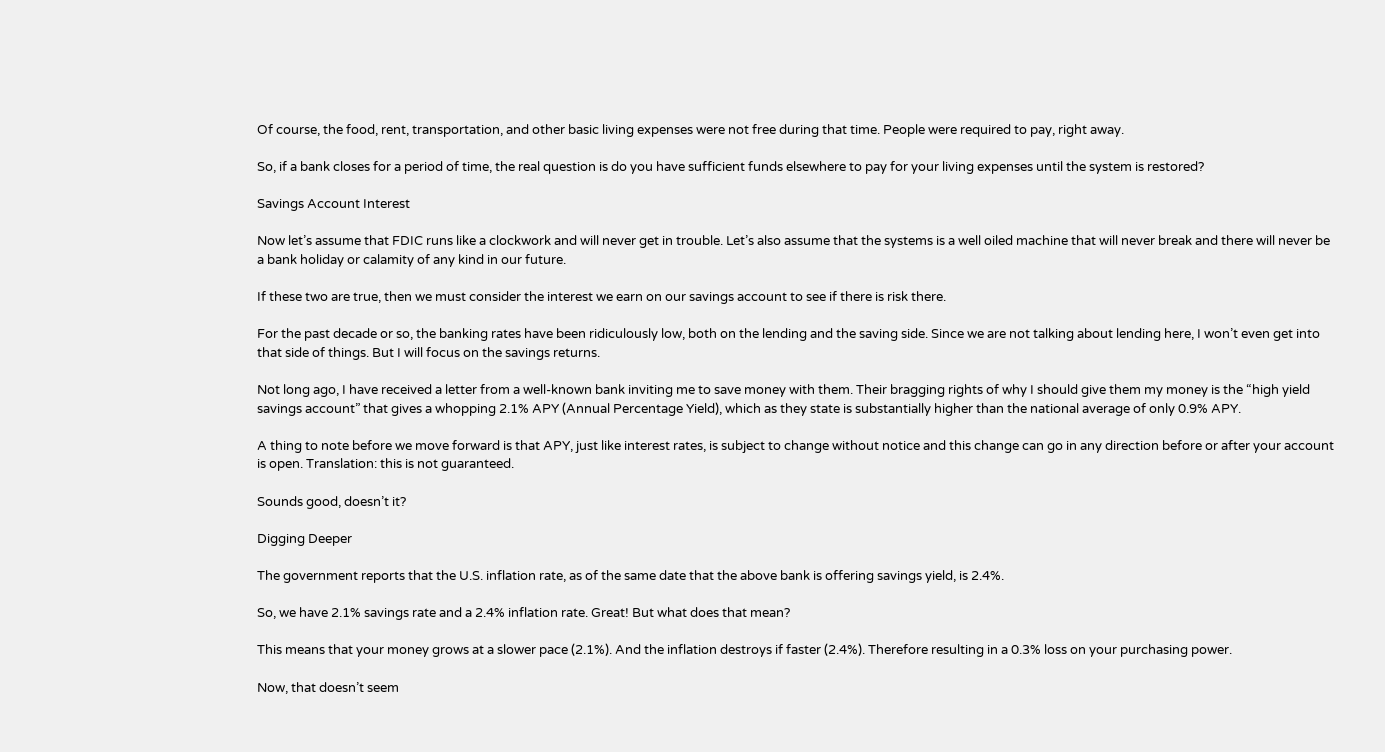Of course, the food, rent, transportation, and other basic living expenses were not free during that time. People were required to pay, right away.

So, if a bank closes for a period of time, the real question is do you have sufficient funds elsewhere to pay for your living expenses until the system is restored?

Savings Account Interest

Now let’s assume that FDIC runs like a clockwork and will never get in trouble. Let’s also assume that the systems is a well oiled machine that will never break and there will never be a bank holiday or calamity of any kind in our future.

If these two are true, then we must consider the interest we earn on our savings account to see if there is risk there.

For the past decade or so, the banking rates have been ridiculously low, both on the lending and the saving side. Since we are not talking about lending here, I won’t even get into that side of things. But I will focus on the savings returns.

Not long ago, I have received a letter from a well-known bank inviting me to save money with them. Their bragging rights of why I should give them my money is the “high yield savings account” that gives a whopping 2.1% APY (Annual Percentage Yield), which as they state is substantially higher than the national average of only 0.9% APY.

A thing to note before we move forward is that APY, just like interest rates, is subject to change without notice and this change can go in any direction before or after your account is open. Translation: this is not guaranteed.

Sounds good, doesn’t it?

Digging Deeper

The government reports that the U.S. inflation rate, as of the same date that the above bank is offering savings yield, is 2.4%.

So, we have 2.1% savings rate and a 2.4% inflation rate. Great! But what does that mean?

This means that your money grows at a slower pace (2.1%). And the inflation destroys if faster (2.4%). Therefore resulting in a 0.3% loss on your purchasing power.

Now, that doesn’t seem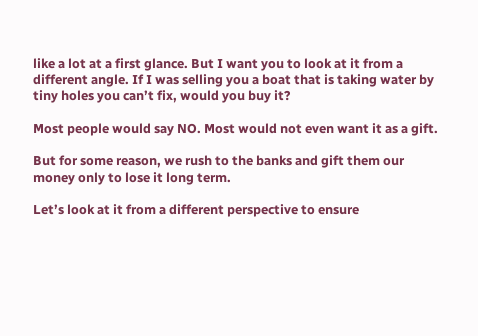like a lot at a first glance. But I want you to look at it from a different angle. If I was selling you a boat that is taking water by tiny holes you can’t fix, would you buy it?

Most people would say NO. Most would not even want it as a gift.

But for some reason, we rush to the banks and gift them our money only to lose it long term.

Let’s look at it from a different perspective to ensure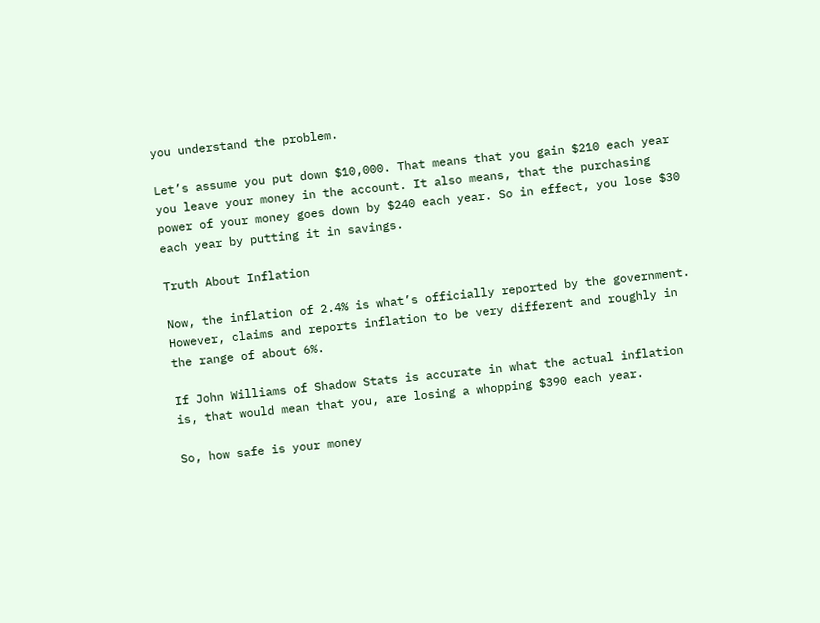you understand the problem.

Let’s assume you put down $10,000. That means that you gain $210 each year you leave your money in the account. It also means, that the purchasing power of your money goes down by $240 each year. So in effect, you lose $30 each year by putting it in savings.

Truth About Inflation

Now, the inflation of 2.4% is what’s officially reported by the government. However, claims and reports inflation to be very different and roughly in the range of about 6%.

If John Williams of Shadow Stats is accurate in what the actual inflation is, that would mean that you, are losing a whopping $390 each year.

So, how safe is your money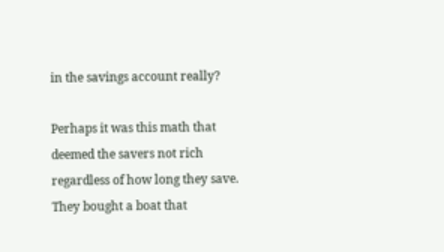in the savings account really?

Perhaps it was this math that deemed the savers not rich regardless of how long they save. They bought a boat that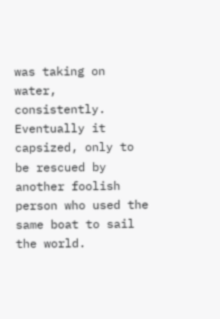was taking on water, consistently. Eventually it capsized, only to be rescued by another foolish person who used the same boat to sail the world.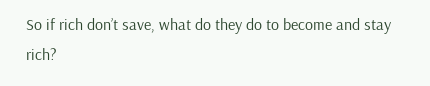So if rich don’t save, what do they do to become and stay rich?